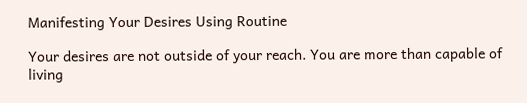Manifesting Your Desires Using Routine

Your desires are not outside of your reach. You are more than capable of living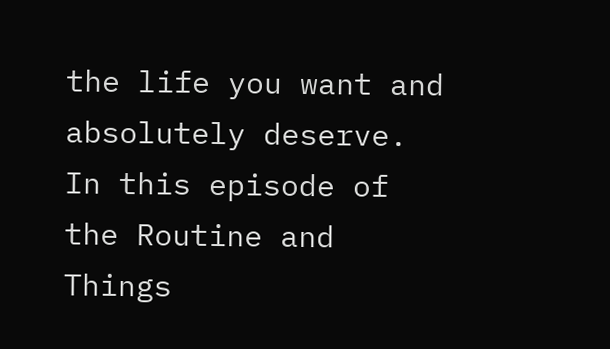the life you want and absolutely deserve. In this episode of the Routine and Things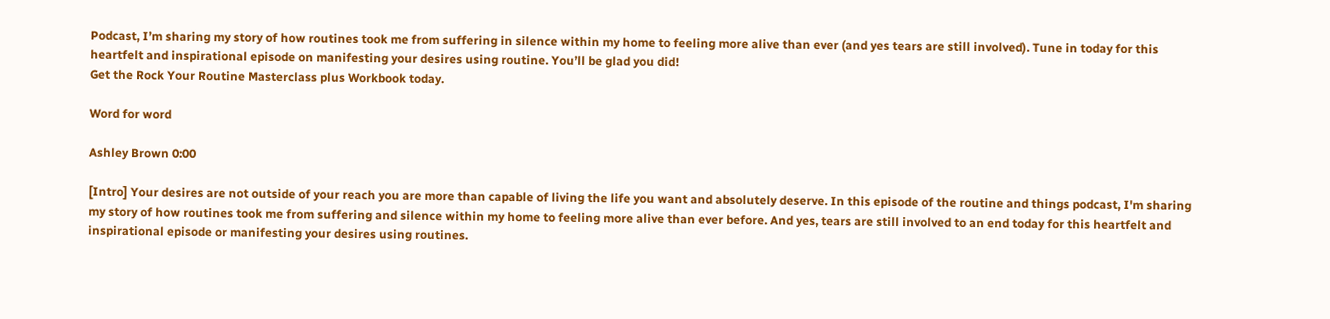Podcast, I’m sharing my story of how routines took me from suffering in silence within my home to feeling more alive than ever (and yes tears are still involved). Tune in today for this heartfelt and inspirational episode on manifesting your desires using routine. You’ll be glad you did!
Get the Rock Your Routine Masterclass plus Workbook today.

Word for word

Ashley Brown 0:00

[Intro] Your desires are not outside of your reach you are more than capable of living the life you want and absolutely deserve. In this episode of the routine and things podcast, I'm sharing my story of how routines took me from suffering and silence within my home to feeling more alive than ever before. And yes, tears are still involved to an end today for this heartfelt and inspirational episode or manifesting your desires using routines.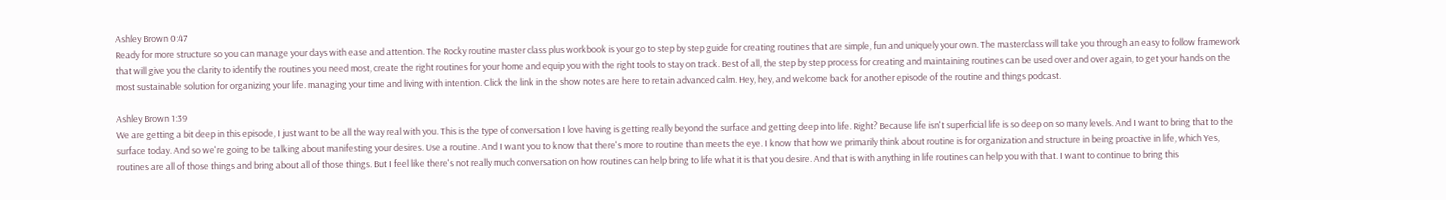Ashley Brown 0:47
Ready for more structure so you can manage your days with ease and attention. The Rocky routine master class plus workbook is your go to step by step guide for creating routines that are simple, fun and uniquely your own. The masterclass will take you through an easy to follow framework that will give you the clarity to identify the routines you need most, create the right routines for your home and equip you with the right tools to stay on track. Best of all, the step by step process for creating and maintaining routines can be used over and over again, to get your hands on the most sustainable solution for organizing your life. managing your time and living with intention. Click the link in the show notes are here to retain advanced calm. Hey, hey, and welcome back for another episode of the routine and things podcast.

Ashley Brown 1:39
We are getting a bit deep in this episode, I just want to be all the way real with you. This is the type of conversation I love having is getting really beyond the surface and getting deep into life. Right? Because life isn't superficial life is so deep on so many levels. And I want to bring that to the surface today. And so we're going to be talking about manifesting your desires. Use a routine. And I want you to know that there's more to routine than meets the eye. I know that how we primarily think about routine is for organization and structure in being proactive in life, which Yes, routines are all of those things and bring about all of those things. But I feel like there's not really much conversation on how routines can help bring to life what it is that you desire. And that is with anything in life routines can help you with that. I want to continue to bring this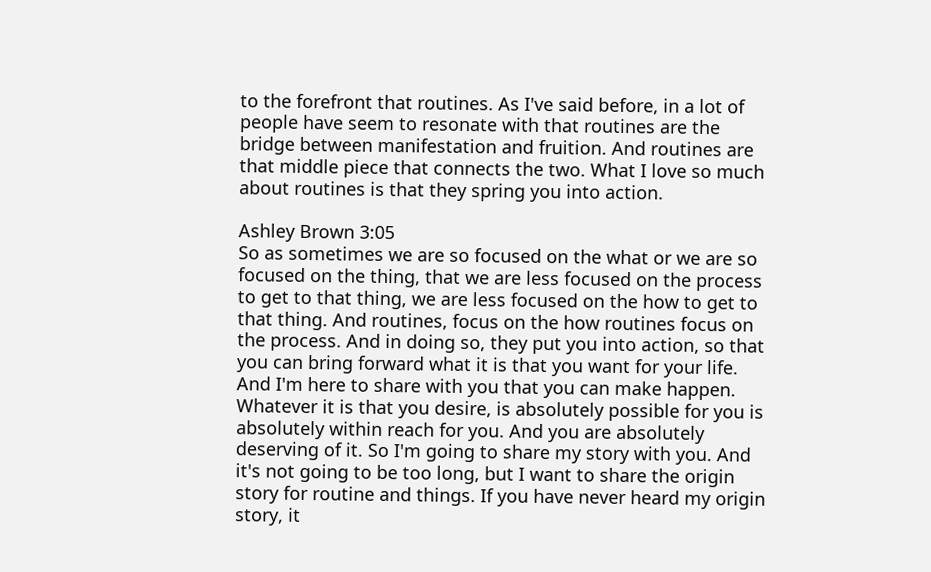to the forefront that routines. As I've said before, in a lot of people have seem to resonate with that routines are the bridge between manifestation and fruition. And routines are that middle piece that connects the two. What I love so much about routines is that they spring you into action.

Ashley Brown 3:05
So as sometimes we are so focused on the what or we are so focused on the thing, that we are less focused on the process to get to that thing, we are less focused on the how to get to that thing. And routines, focus on the how routines focus on the process. And in doing so, they put you into action, so that you can bring forward what it is that you want for your life. And I'm here to share with you that you can make happen. Whatever it is that you desire, is absolutely possible for you is absolutely within reach for you. And you are absolutely deserving of it. So I'm going to share my story with you. And it's not going to be too long, but I want to share the origin story for routine and things. If you have never heard my origin story, it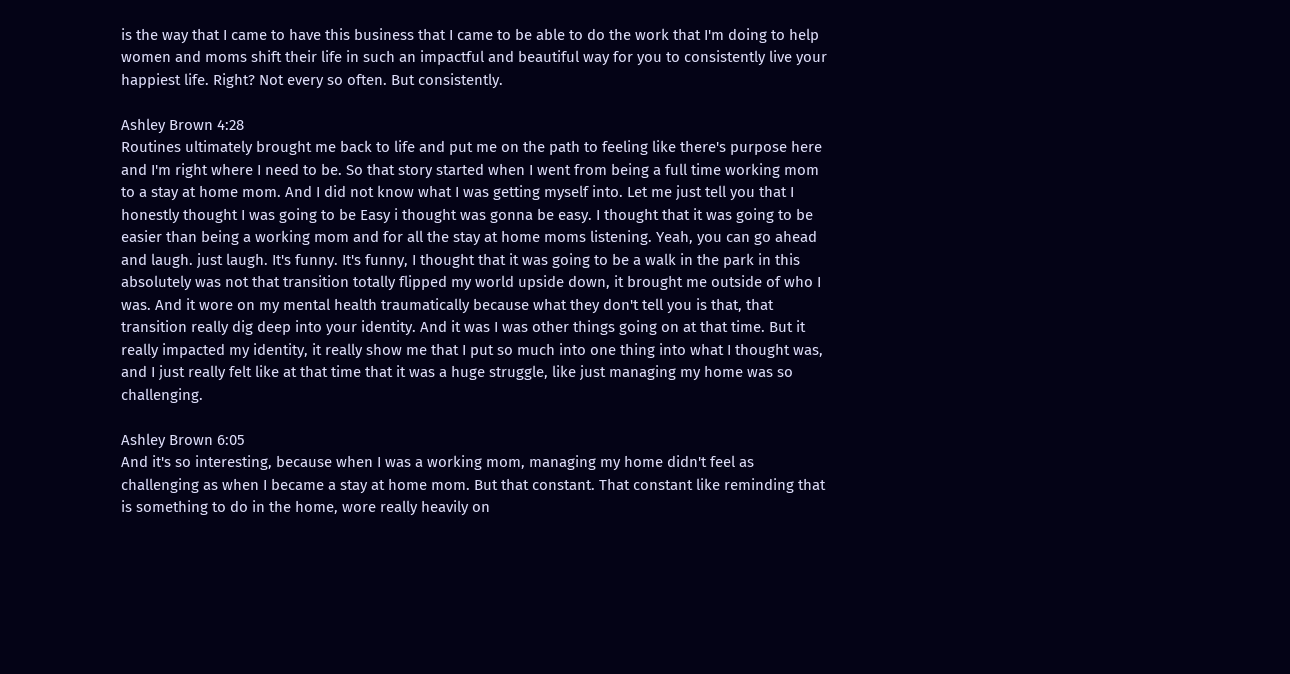is the way that I came to have this business that I came to be able to do the work that I'm doing to help women and moms shift their life in such an impactful and beautiful way for you to consistently live your happiest life. Right? Not every so often. But consistently.

Ashley Brown 4:28
Routines ultimately brought me back to life and put me on the path to feeling like there's purpose here and I'm right where I need to be. So that story started when I went from being a full time working mom to a stay at home mom. And I did not know what I was getting myself into. Let me just tell you that I honestly thought I was going to be Easy i thought was gonna be easy. I thought that it was going to be easier than being a working mom and for all the stay at home moms listening. Yeah, you can go ahead and laugh. just laugh. It's funny. It's funny, I thought that it was going to be a walk in the park in this absolutely was not that transition totally flipped my world upside down, it brought me outside of who I was. And it wore on my mental health traumatically because what they don't tell you is that, that transition really dig deep into your identity. And it was I was other things going on at that time. But it really impacted my identity, it really show me that I put so much into one thing into what I thought was, and I just really felt like at that time that it was a huge struggle, like just managing my home was so challenging.

Ashley Brown 6:05
And it's so interesting, because when I was a working mom, managing my home didn't feel as challenging as when I became a stay at home mom. But that constant. That constant like reminding that is something to do in the home, wore really heavily on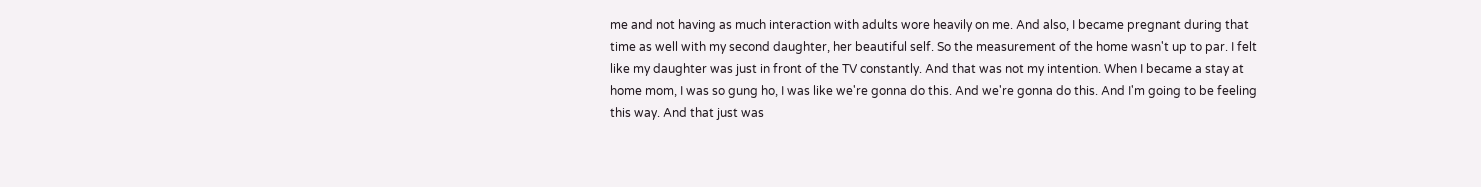me and not having as much interaction with adults wore heavily on me. And also, I became pregnant during that time as well with my second daughter, her beautiful self. So the measurement of the home wasn't up to par. I felt like my daughter was just in front of the TV constantly. And that was not my intention. When I became a stay at home mom, I was so gung ho, I was like we're gonna do this. And we're gonna do this. And I'm going to be feeling this way. And that just was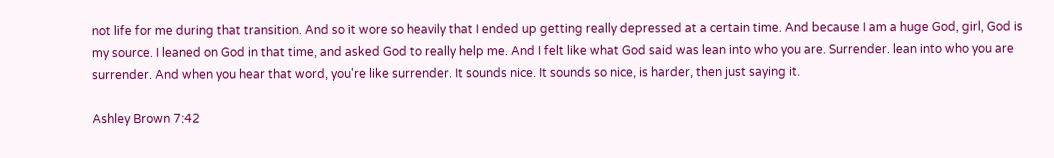not life for me during that transition. And so it wore so heavily that I ended up getting really depressed at a certain time. And because I am a huge God, girl, God is my source. I leaned on God in that time, and asked God to really help me. And I felt like what God said was lean into who you are. Surrender. lean into who you are surrender. And when you hear that word, you're like surrender. It sounds nice. It sounds so nice, is harder, then just saying it.

Ashley Brown 7:42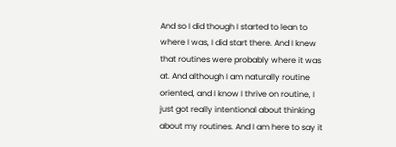And so I did though I started to lean to where I was, I did start there. And I knew that routines were probably where it was at. And although I am naturally routine oriented, and I know I thrive on routine, I just got really intentional about thinking about my routines. And I am here to say it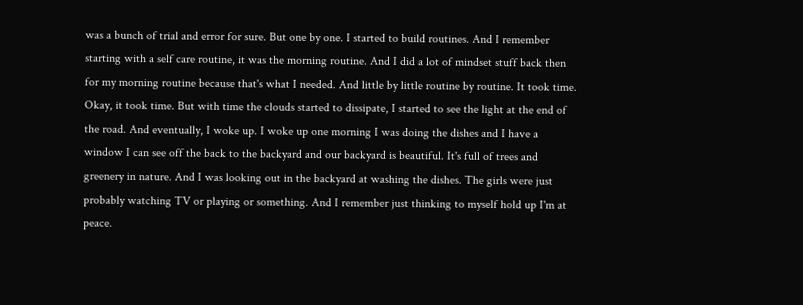was a bunch of trial and error for sure. But one by one. I started to build routines. And I remember starting with a self care routine, it was the morning routine. And I did a lot of mindset stuff back then for my morning routine because that's what I needed. And little by little routine by routine. It took time. Okay, it took time. But with time the clouds started to dissipate, I started to see the light at the end of the road. And eventually, I woke up. I woke up one morning I was doing the dishes and I have a window I can see off the back to the backyard and our backyard is beautiful. It's full of trees and greenery in nature. And I was looking out in the backyard at washing the dishes. The girls were just probably watching TV or playing or something. And I remember just thinking to myself hold up I'm at peace.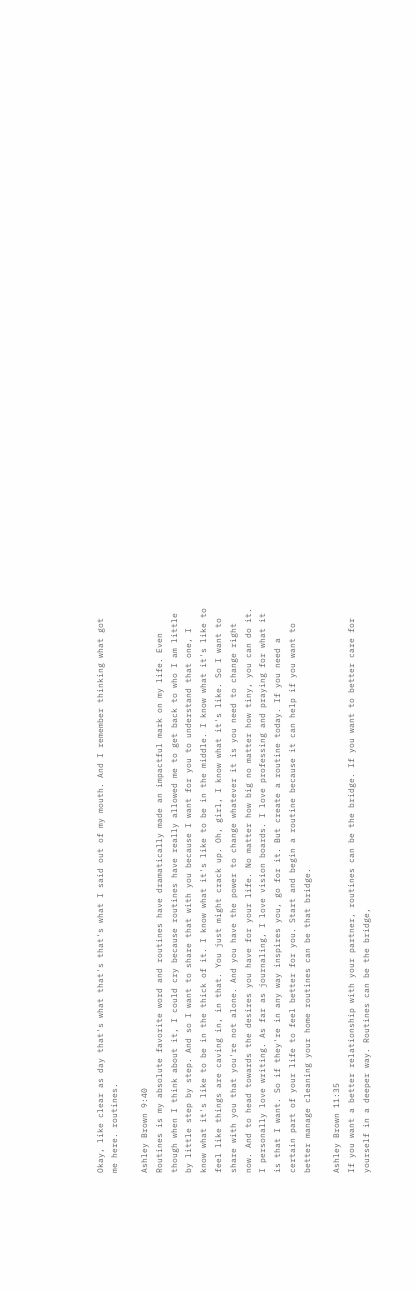Okay, like clear as day that's what that's that's what I said out of my mouth. And I remember thinking what got me here. routines.

Ashley Brown 9:40
Routines is my absolute favorite word and routines have dramatically made an impactful mark on my life. Even though when I think about it, I could cry because routines have really allowed me to get back to who I am little by little step by step. And so I want to share that with you because I want for you to understand that one, I know what it's like to be in the thick of it. I know what it's like to be in the middle. I know what it's like to feel like things are caving in, in that. You just might crack up. Oh, girl, I know what it's like. So I want to share with you that you're not alone. And you have the power to change whatever it is you need to change right now. And to head towards the desires you have for your life. No matter how big no matter how tiny, you can do it. I personally love writing. As far as journaling, I love vision boards. I love professing and praying for what it is that I want. So if they're in any way inspires you, go for it. But create a routine today. If you need a certain part of your life to feel better for you. Start and begin a routine because it can help if you want to better manage cleaning your home routines can be that bridge.

Ashley Brown 11:35
If you want a better relationship with your partner, routines can be the bridge. If you want to better care for yourself in a deeper way. Routines can be the bridge,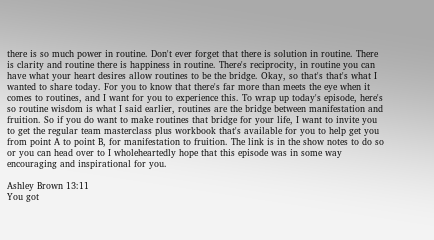there is so much power in routine. Don't ever forget that there is solution in routine. There is clarity and routine there is happiness in routine. There's reciprocity, in routine you can have what your heart desires allow routines to be the bridge. Okay, so that's that's what I wanted to share today. For you to know that there's far more than meets the eye when it comes to routines, and I want for you to experience this. To wrap up today's episode, here's so routine wisdom is what I said earlier, routines are the bridge between manifestation and fruition. So if you do want to make routines that bridge for your life, I want to invite you to get the regular team masterclass plus workbook that's available for you to help get you from point A to point B, for manifestation to fruition. The link is in the show notes to do so or you can head over to I wholeheartedly hope that this episode was in some way encouraging and inspirational for you.

Ashley Brown 13:11
You got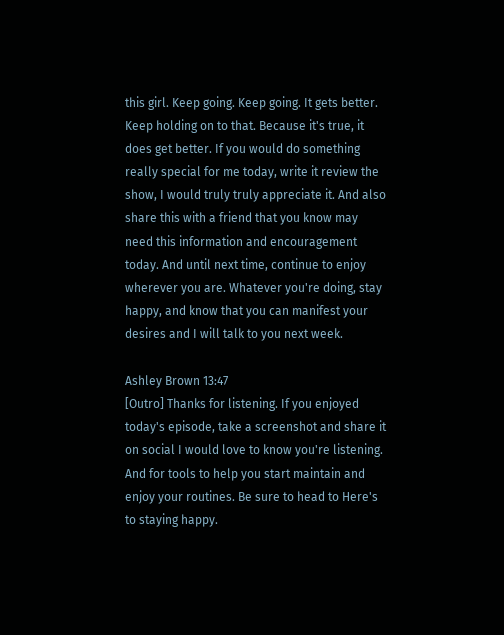this girl. Keep going. Keep going. It gets better. Keep holding on to that. Because it's true, it does get better. If you would do something really special for me today, write it review the show, I would truly truly appreciate it. And also share this with a friend that you know may need this information and encouragement today. And until next time, continue to enjoy wherever you are. Whatever you're doing, stay happy, and know that you can manifest your desires and I will talk to you next week.

Ashley Brown 13:47
[Outro] Thanks for listening. If you enjoyed today's episode, take a screenshot and share it on social I would love to know you're listening. And for tools to help you start maintain and enjoy your routines. Be sure to head to Here's to staying happy.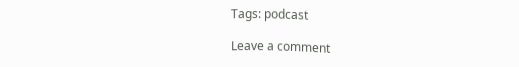Tags: podcast

Leave a comment